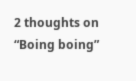2 thoughts on “Boing boing”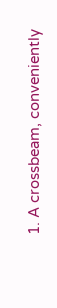1. A crossbeam, conveniently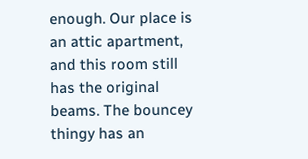enough. Our place is an attic apartment, and this room still has the original beams. The bouncey thingy has an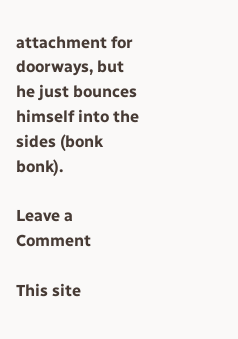attachment for doorways, but he just bounces himself into the sides (bonk bonk).

Leave a Comment

This site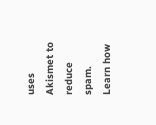uses Akismet to reduce spam. Learn how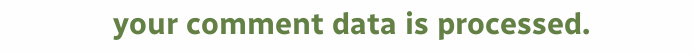your comment data is processed.